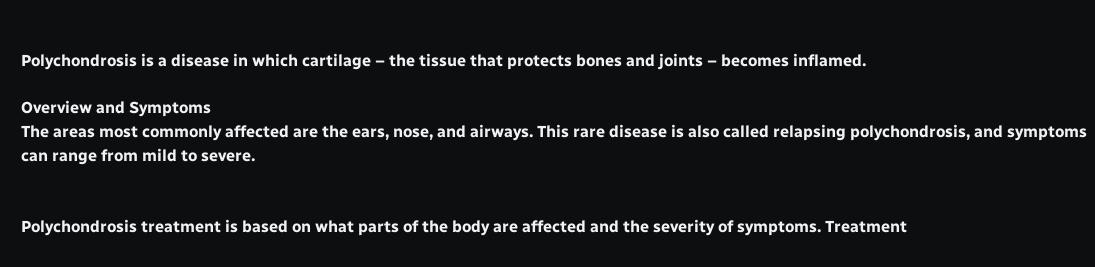Polychondrosis is a disease in which cartilage – the tissue that protects bones and joints – becomes inflamed.

Overview and Symptoms
The areas most commonly affected are the ears, nose, and airways. This rare disease is also called relapsing polychondrosis, and symptoms can range from mild to severe.


Polychondrosis treatment is based on what parts of the body are affected and the severity of symptoms. Treatment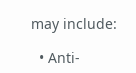may include:

  • Anti-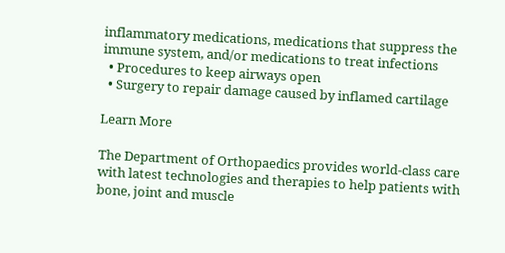inflammatory medications, medications that suppress the immune system, and/or medications to treat infections
  • Procedures to keep airways open
  • Surgery to repair damage caused by inflamed cartilage

Learn More

The Department of Orthopaedics provides world-class care with latest technologies and therapies to help patients with bone, joint and muscle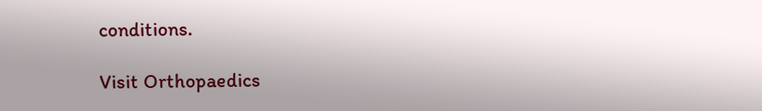conditions.

Visit Orthopaedics